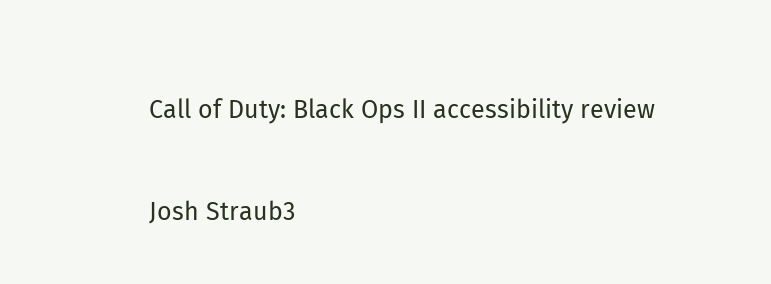Call of Duty: Black Ops II accessibility review

Josh Straub3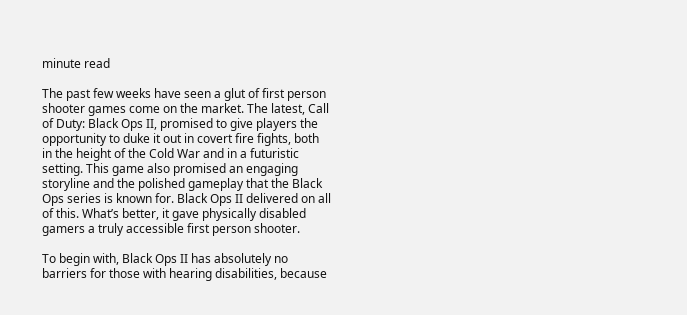minute read

The past few weeks have seen a glut of first person shooter games come on the market. The latest, Call of Duty: Black Ops II, promised to give players the opportunity to duke it out in covert fire fights, both in the height of the Cold War and in a futuristic setting. This game also promised an engaging storyline and the polished gameplay that the Black Ops series is known for. Black Ops II delivered on all of this. What’s better, it gave physically disabled gamers a truly accessible first person shooter.

To begin with, Black Ops II has absolutely no barriers for those with hearing disabilities, because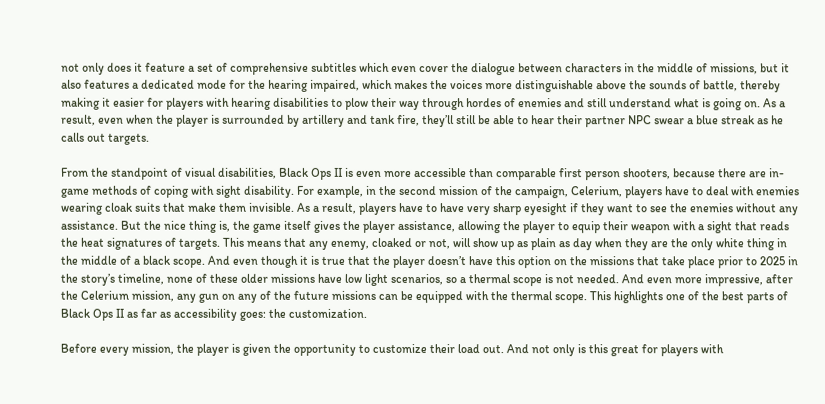not only does it feature a set of comprehensive subtitles which even cover the dialogue between characters in the middle of missions, but it also features a dedicated mode for the hearing impaired, which makes the voices more distinguishable above the sounds of battle, thereby making it easier for players with hearing disabilities to plow their way through hordes of enemies and still understand what is going on. As a result, even when the player is surrounded by artillery and tank fire, they’ll still be able to hear their partner NPC swear a blue streak as he calls out targets.

From the standpoint of visual disabilities, Black Ops II is even more accessible than comparable first person shooters, because there are in-game methods of coping with sight disability. For example, in the second mission of the campaign, Celerium, players have to deal with enemies wearing cloak suits that make them invisible. As a result, players have to have very sharp eyesight if they want to see the enemies without any assistance. But the nice thing is, the game itself gives the player assistance, allowing the player to equip their weapon with a sight that reads the heat signatures of targets. This means that any enemy, cloaked or not, will show up as plain as day when they are the only white thing in the middle of a black scope. And even though it is true that the player doesn’t have this option on the missions that take place prior to 2025 in the story’s timeline, none of these older missions have low light scenarios, so a thermal scope is not needed. And even more impressive, after the Celerium mission, any gun on any of the future missions can be equipped with the thermal scope. This highlights one of the best parts of Black Ops II as far as accessibility goes: the customization.

Before every mission, the player is given the opportunity to customize their load out. And not only is this great for players with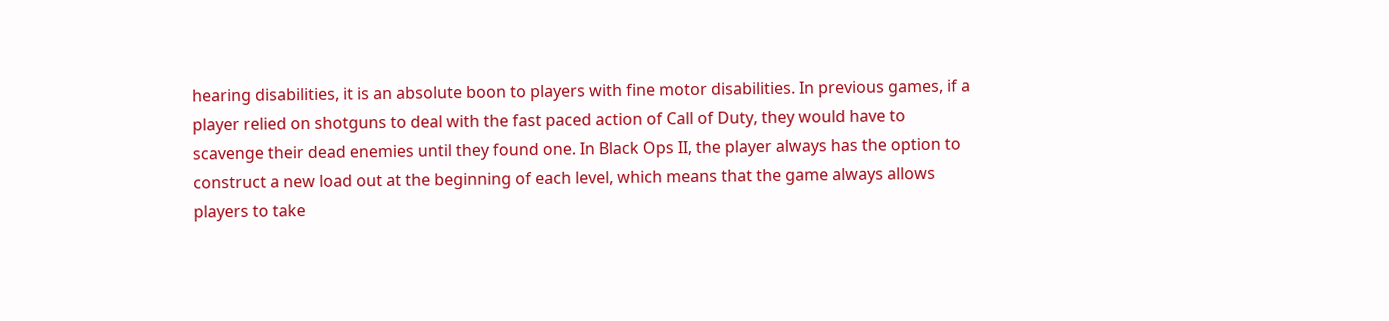hearing disabilities, it is an absolute boon to players with fine motor disabilities. In previous games, if a player relied on shotguns to deal with the fast paced action of Call of Duty, they would have to scavenge their dead enemies until they found one. In Black Ops II, the player always has the option to construct a new load out at the beginning of each level, which means that the game always allows players to take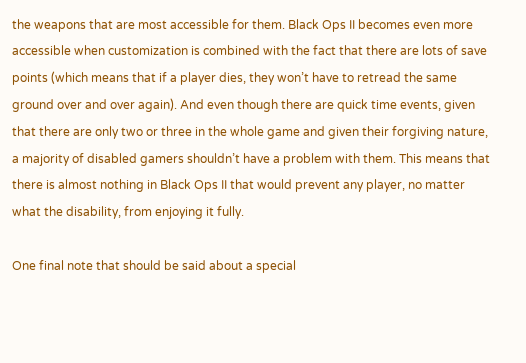the weapons that are most accessible for them. Black Ops II becomes even more accessible when customization is combined with the fact that there are lots of save points (which means that if a player dies, they won’t have to retread the same ground over and over again). And even though there are quick time events, given that there are only two or three in the whole game and given their forgiving nature, a majority of disabled gamers shouldn’t have a problem with them. This means that there is almost nothing in Black Ops II that would prevent any player, no matter what the disability, from enjoying it fully.

One final note that should be said about a special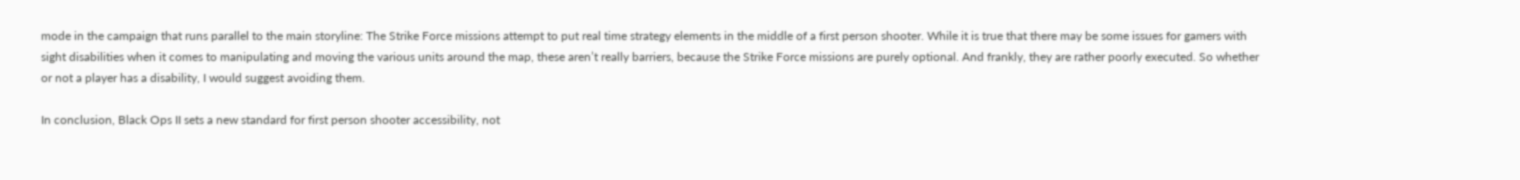mode in the campaign that runs parallel to the main storyline: The Strike Force missions attempt to put real time strategy elements in the middle of a first person shooter. While it is true that there may be some issues for gamers with sight disabilities when it comes to manipulating and moving the various units around the map, these aren’t really barriers, because the Strike Force missions are purely optional. And frankly, they are rather poorly executed. So whether or not a player has a disability, I would suggest avoiding them.

In conclusion, Black Ops II sets a new standard for first person shooter accessibility, not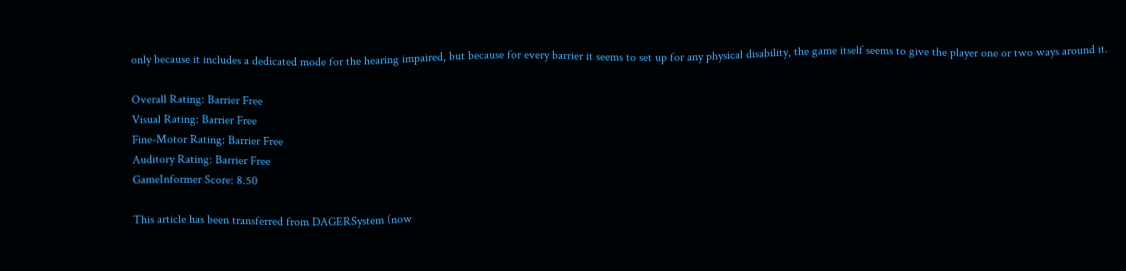only because it includes a dedicated mode for the hearing impaired, but because for every barrier it seems to set up for any physical disability, the game itself seems to give the player one or two ways around it.

Overall Rating: Barrier Free
Visual Rating: Barrier Free
Fine-Motor Rating: Barrier Free
Auditory Rating: Barrier Free
GameInformer Score: 8.50

This article has been transferred from DAGERSystem (now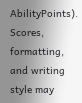AbilityPoints). Scores, formatting, and writing style may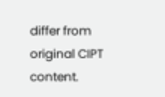differ from original CIPT content.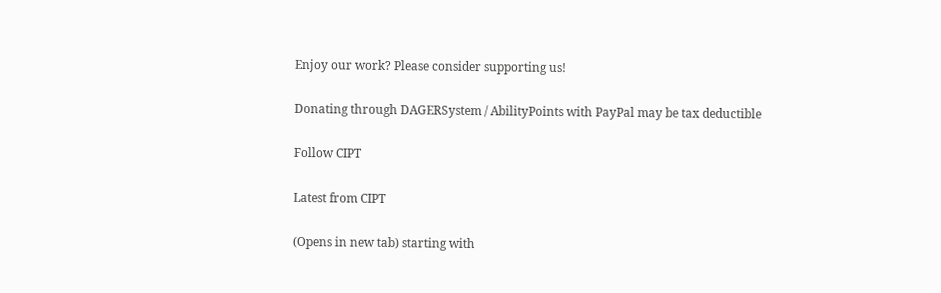Enjoy our work? Please consider supporting us!

Donating through DAGERSystem / AbilityPoints with PayPal may be tax deductible

Follow CIPT

Latest from CIPT

(Opens in new tab) starting with